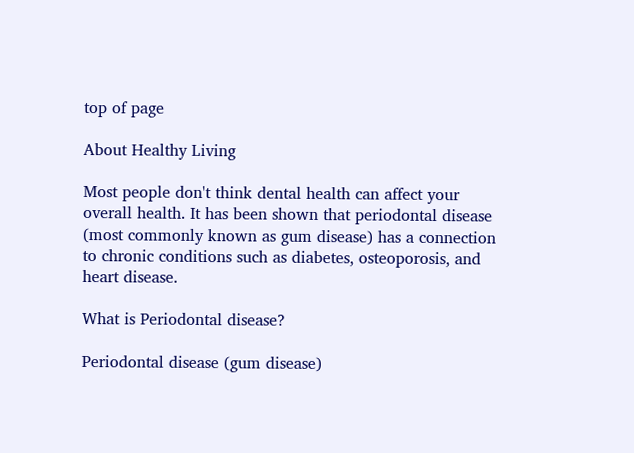top of page

About Healthy Living

Most people don't think dental health can affect your overall health. It has been shown that periodontal disease (most commonly known as gum disease) has a connection to chronic conditions such as diabetes, osteoporosis, and heart disease.

What is Periodontal disease?

Periodontal disease (gum disease)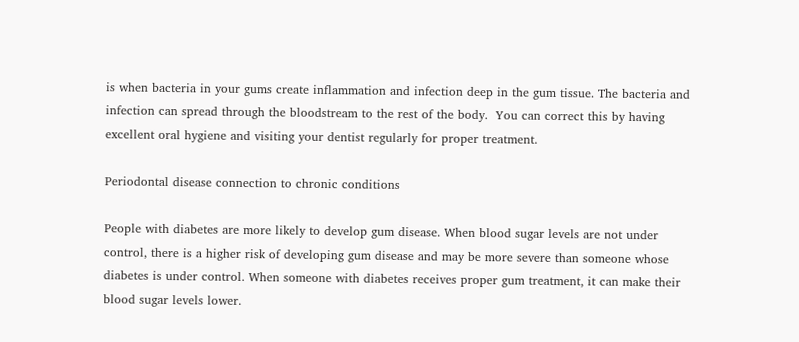is when bacteria in your gums create inflammation and infection deep in the gum tissue. The bacteria and infection can spread through the bloodstream to the rest of the body.  You can correct this by having excellent oral hygiene and visiting your dentist regularly for proper treatment.

Periodontal disease connection to chronic conditions

People with diabetes are more likely to develop gum disease. When blood sugar levels are not under control, there is a higher risk of developing gum disease and may be more severe than someone whose diabetes is under control. When someone with diabetes receives proper gum treatment, it can make their blood sugar levels lower.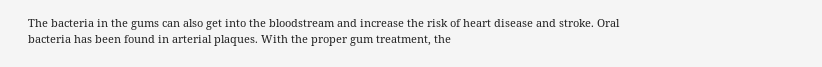The bacteria in the gums can also get into the bloodstream and increase the risk of heart disease and stroke. Oral bacteria has been found in arterial plaques. With the proper gum treatment, the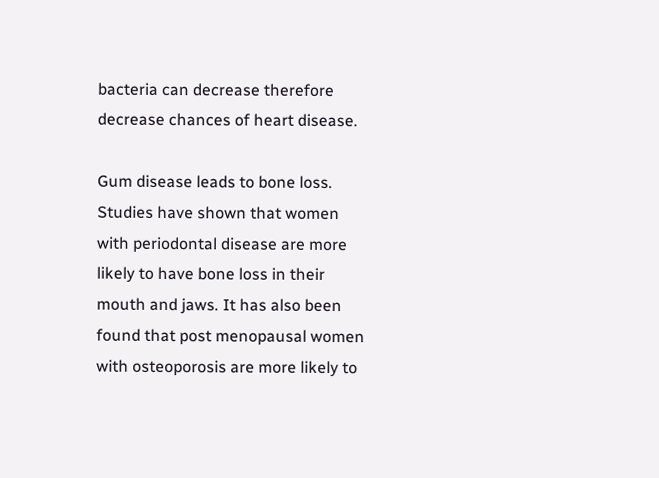bacteria can decrease therefore decrease chances of heart disease.

Gum disease leads to bone loss. Studies have shown that women with periodontal disease are more likely to have bone loss in their mouth and jaws. It has also been found that post menopausal women with osteoporosis are more likely to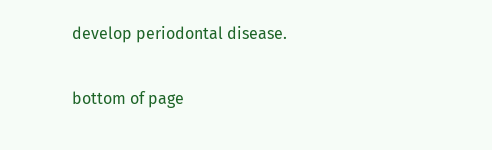develop periodontal disease.

bottom of page